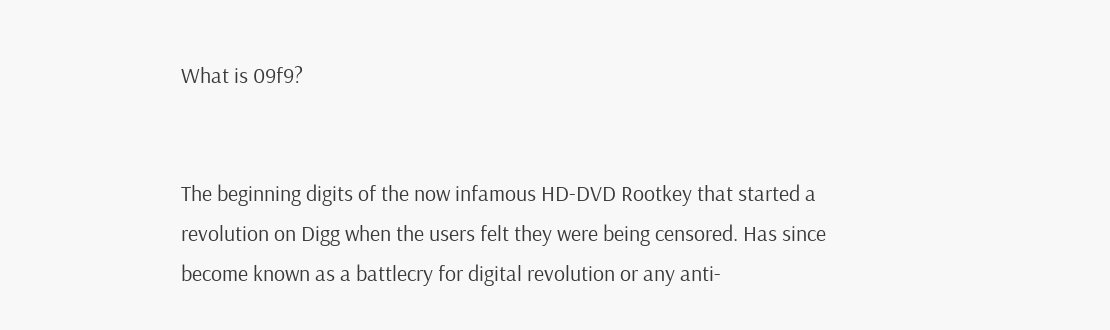What is 09f9?


The beginning digits of the now infamous HD-DVD Rootkey that started a revolution on Digg when the users felt they were being censored. Has since become known as a battlecry for digital revolution or any anti-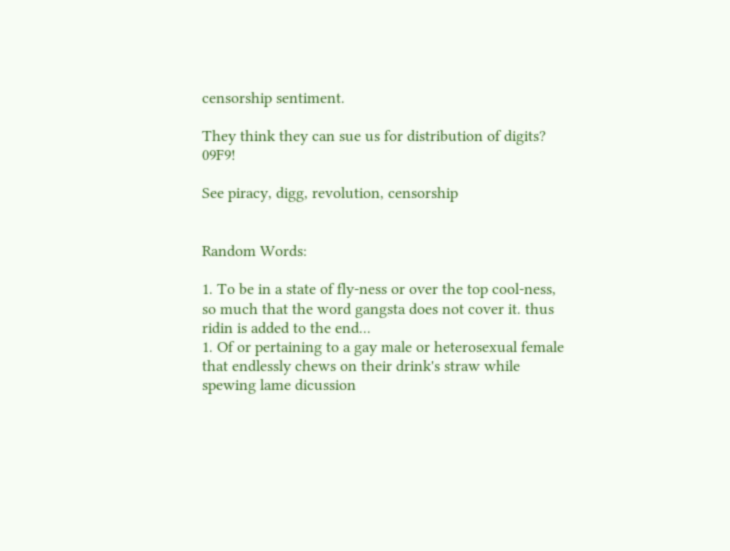censorship sentiment.

They think they can sue us for distribution of digits? 09F9!

See piracy, digg, revolution, censorship


Random Words:

1. To be in a state of fly-ness or over the top cool-ness, so much that the word gangsta does not cover it. thus ridin is added to the end...
1. Of or pertaining to a gay male or heterosexual female that endlessly chews on their drink's straw while spewing lame dicussion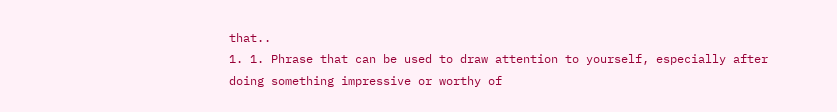that..
1. 1. Phrase that can be used to draw attention to yourself, especially after doing something impressive or worthy of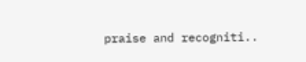praise and recogniti..